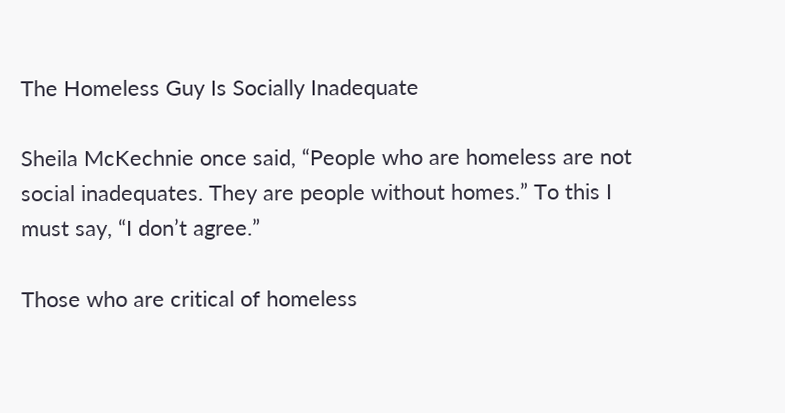The Homeless Guy Is Socially Inadequate

Sheila McKechnie once said, “People who are homeless are not social inadequates. They are people without homes.” To this I must say, “I don’t agree.”

Those who are critical of homeless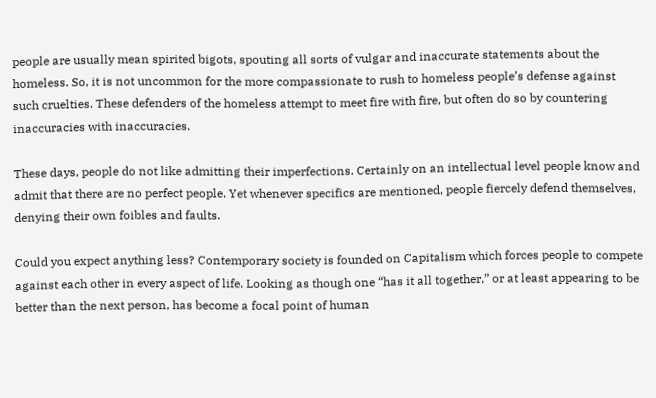people are usually mean spirited bigots, spouting all sorts of vulgar and inaccurate statements about the homeless. So, it is not uncommon for the more compassionate to rush to homeless people’s defense against such cruelties. These defenders of the homeless attempt to meet fire with fire, but often do so by countering inaccuracies with inaccuracies.

These days, people do not like admitting their imperfections. Certainly on an intellectual level people know and admit that there are no perfect people. Yet whenever specifics are mentioned, people fiercely defend themselves, denying their own foibles and faults.

Could you expect anything less? Contemporary society is founded on Capitalism which forces people to compete against each other in every aspect of life. Looking as though one “has it all together,” or at least appearing to be better than the next person, has become a focal point of human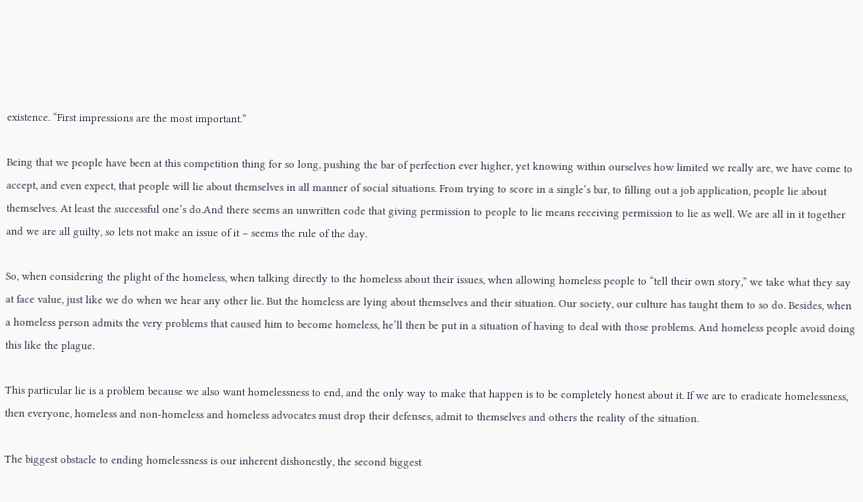existence. “First impressions are the most important.”

Being that we people have been at this competition thing for so long, pushing the bar of perfection ever higher, yet knowing within ourselves how limited we really are, we have come to accept, and even expect, that people will lie about themselves in all manner of social situations. From trying to score in a single’s bar, to filling out a job application, people lie about themselves. At least the successful one’s do.And there seems an unwritten code that giving permission to people to lie means receiving permission to lie as well. We are all in it together and we are all guilty, so lets not make an issue of it – seems the rule of the day.

So, when considering the plight of the homeless, when talking directly to the homeless about their issues, when allowing homeless people to “tell their own story,” we take what they say at face value, just like we do when we hear any other lie. But the homeless are lying about themselves and their situation. Our society, our culture has taught them to so do. Besides, when a homeless person admits the very problems that caused him to become homeless, he’ll then be put in a situation of having to deal with those problems. And homeless people avoid doing this like the plague.

This particular lie is a problem because we also want homelessness to end, and the only way to make that happen is to be completely honest about it. If we are to eradicate homelessness, then everyone, homeless and non-homeless and homeless advocates must drop their defenses, admit to themselves and others the reality of the situation.

The biggest obstacle to ending homelessness is our inherent dishonestly, the second biggest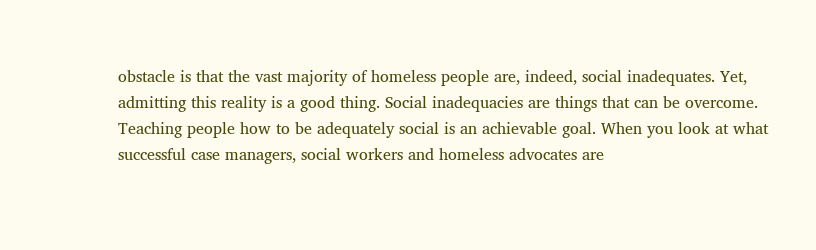obstacle is that the vast majority of homeless people are, indeed, social inadequates. Yet, admitting this reality is a good thing. Social inadequacies are things that can be overcome. Teaching people how to be adequately social is an achievable goal. When you look at what successful case managers, social workers and homeless advocates are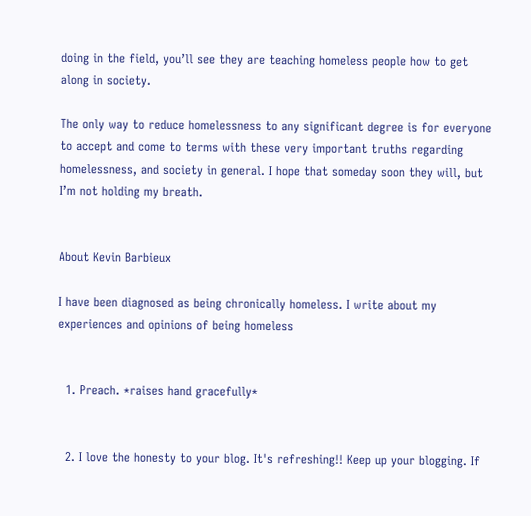doing in the field, you’ll see they are teaching homeless people how to get along in society.

The only way to reduce homelessness to any significant degree is for everyone to accept and come to terms with these very important truths regarding homelessness, and society in general. I hope that someday soon they will, but I’m not holding my breath.


About Kevin Barbieux

I have been diagnosed as being chronically homeless. I write about my experiences and opinions of being homeless


  1. Preach. *raises hand gracefully*


  2. I love the honesty to your blog. It's refreshing!! Keep up your blogging. If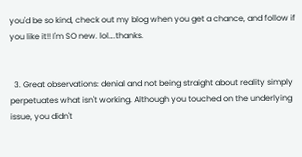you'd be so kind, check out my blog when you get a chance, and follow if you like it!! I'm SO new. lol….thanks.


  3. Great observations: denial and not being straight about reality simply perpetuates what isn't working. Although you touched on the underlying issue, you didn't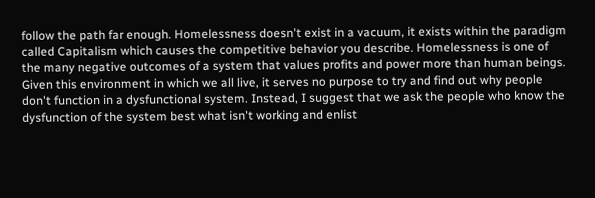follow the path far enough. Homelessness doesn't exist in a vacuum, it exists within the paradigm called Capitalism which causes the competitive behavior you describe. Homelessness is one of the many negative outcomes of a system that values profits and power more than human beings. Given this environment in which we all live, it serves no purpose to try and find out why people don't function in a dysfunctional system. Instead, I suggest that we ask the people who know the dysfunction of the system best what isn't working and enlist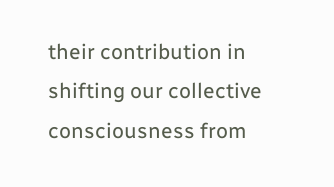their contribution in shifting our collective consciousness from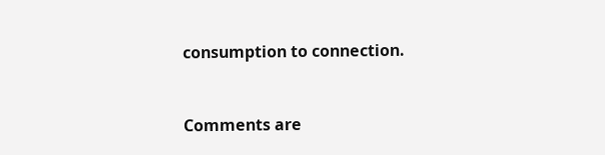consumption to connection.


Comments are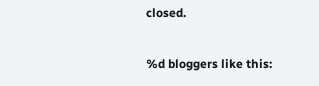closed.

%d bloggers like this: